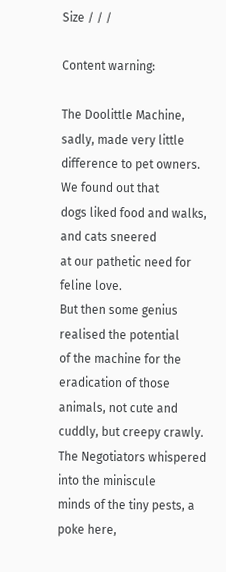Size / / /

Content warning:

The Doolittle Machine, sadly, made very little
difference to pet owners. We found out that
dogs liked food and walks, and cats sneered
at our pathetic need for feline love.
But then some genius realised the potential
of the machine for the eradication of those
animals, not cute and cuddly, but creepy crawly.
The Negotiators whispered into the miniscule
minds of the tiny pests, a poke here,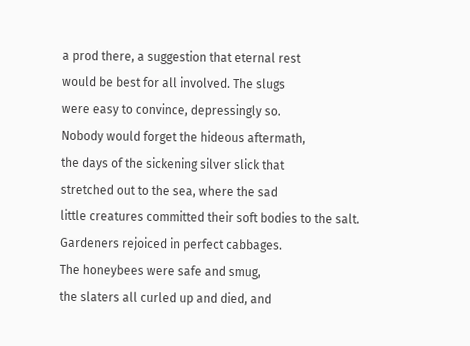a prod there, a suggestion that eternal rest
would be best for all involved. The slugs
were easy to convince, depressingly so.
Nobody would forget the hideous aftermath,
the days of the sickening silver slick that
stretched out to the sea, where the sad
little creatures committed their soft bodies to the salt.
Gardeners rejoiced in perfect cabbages.
The honeybees were safe and smug,
the slaters all curled up and died, and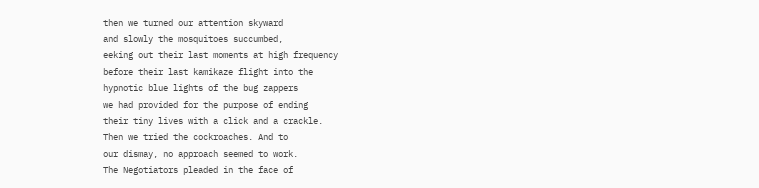then we turned our attention skyward
and slowly the mosquitoes succumbed,
eeking out their last moments at high frequency
before their last kamikaze flight into the
hypnotic blue lights of the bug zappers
we had provided for the purpose of ending
their tiny lives with a click and a crackle.
Then we tried the cockroaches. And to
our dismay, no approach seemed to work.
The Negotiators pleaded in the face of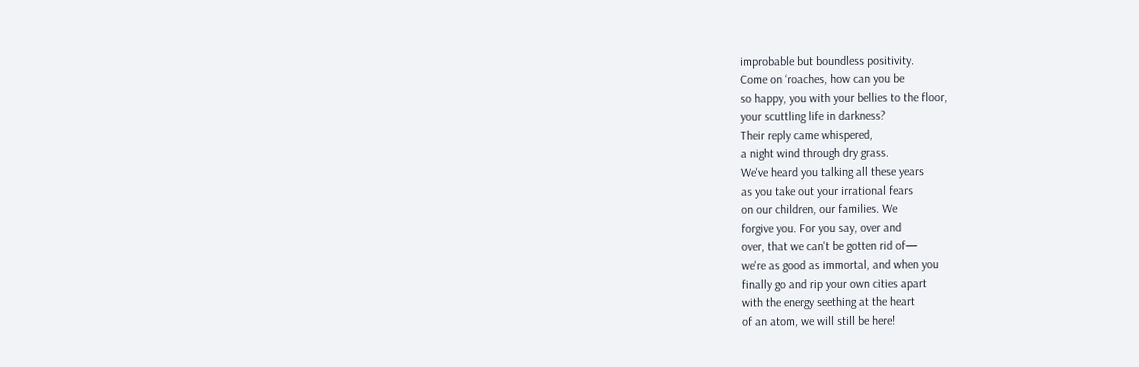improbable but boundless positivity.
Come on ‘roaches, how can you be
so happy, you with your bellies to the floor,
your scuttling life in darkness?
Their reply came whispered,
a night wind through dry grass.
We've heard you talking all these years
as you take out your irrational fears
on our children, our families. We
forgive you. For you say, over and
over, that we can't be gotten rid of—
we're as good as immortal, and when you
finally go and rip your own cities apart
with the energy seething at the heart
of an atom, we will still be here!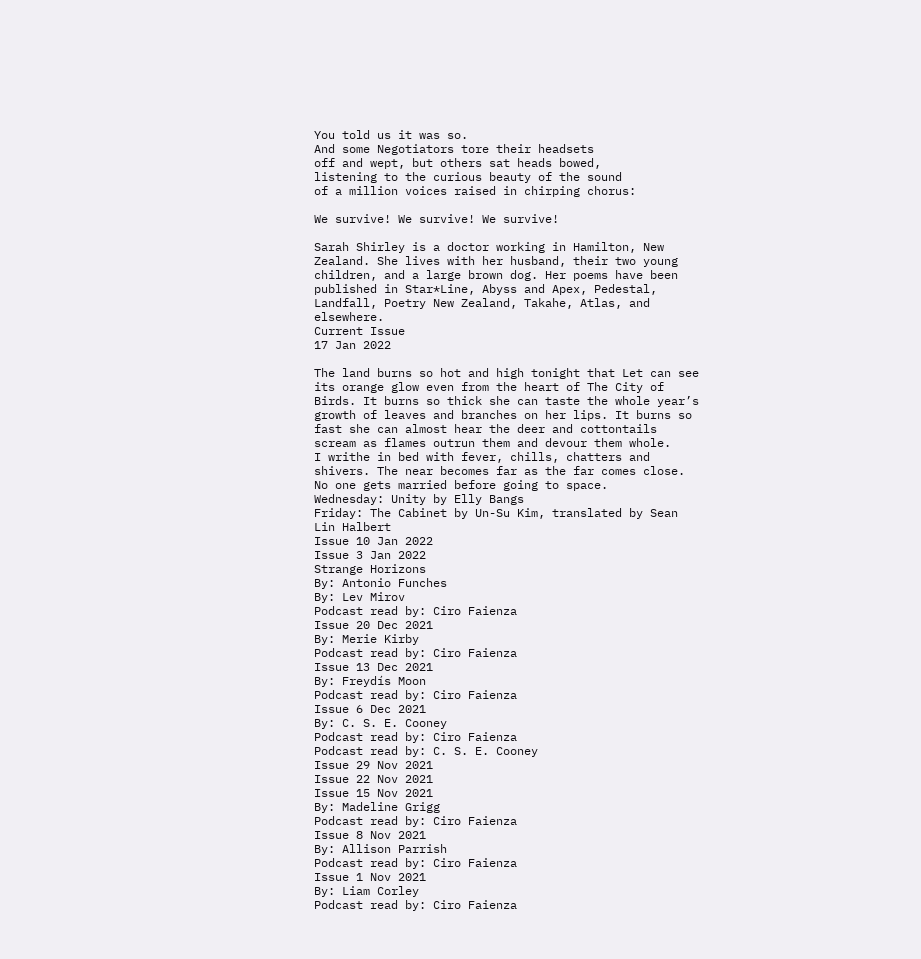You told us it was so.
And some Negotiators tore their headsets
off and wept, but others sat heads bowed,
listening to the curious beauty of the sound
of a million voices raised in chirping chorus:

We survive! We survive! We survive!

Sarah Shirley is a doctor working in Hamilton, New Zealand. She lives with her husband, their two young children, and a large brown dog. Her poems have been published in Star*Line, Abyss and Apex, Pedestal, Landfall, Poetry New Zealand, Takahe, Atlas, and elsewhere.
Current Issue
17 Jan 2022

The land burns so hot and high tonight that Let can see its orange glow even from the heart of The City of Birds. It burns so thick she can taste the whole year’s growth of leaves and branches on her lips. It burns so fast she can almost hear the deer and cottontails scream as flames outrun them and devour them whole.
I writhe in bed with fever, chills, chatters and shivers. The near becomes far as the far comes close.
No one gets married before going to space.
Wednesday: Unity by Elly Bangs
Friday: The Cabinet by Un-Su Kim, translated by Sean Lin Halbert
Issue 10 Jan 2022
Issue 3 Jan 2022
Strange Horizons
By: Antonio Funches
By: Lev Mirov
Podcast read by: Ciro Faienza
Issue 20 Dec 2021
By: Merie Kirby
Podcast read by: Ciro Faienza
Issue 13 Dec 2021
By: Freydís Moon
Podcast read by: Ciro Faienza
Issue 6 Dec 2021
By: C. S. E. Cooney
Podcast read by: Ciro Faienza
Podcast read by: C. S. E. Cooney
Issue 29 Nov 2021
Issue 22 Nov 2021
Issue 15 Nov 2021
By: Madeline Grigg
Podcast read by: Ciro Faienza
Issue 8 Nov 2021
By: Allison Parrish
Podcast read by: Ciro Faienza
Issue 1 Nov 2021
By: Liam Corley
Podcast read by: Ciro Faienza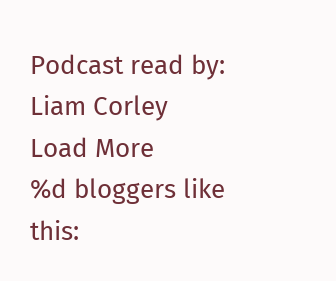Podcast read by: Liam Corley
Load More
%d bloggers like this: